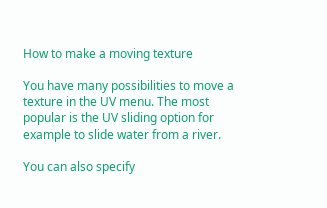How to make a moving texture

You have many possibilities to move a texture in the UV menu. The most popular is the UV sliding option for example to slide water from a river.

You can also specify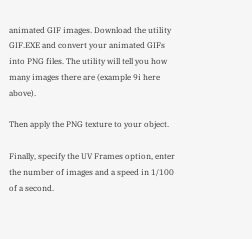animated GIF images. Download the utility GIF.EXE and convert your animated GIFs into PNG files. The utility will tell you how many images there are (example 9i here above).

Then apply the PNG texture to your object.

Finally, specify the UV Frames option, enter the number of images and a speed in 1/100 of a second.